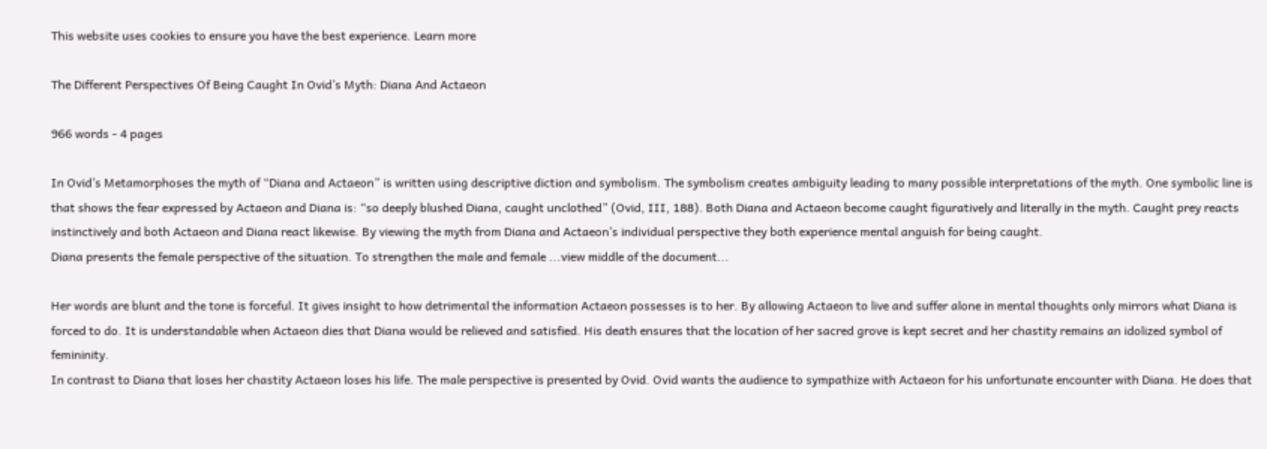This website uses cookies to ensure you have the best experience. Learn more

The Different Perspectives Of Being Caught In Ovid’s Myth: Diana And Actaeon

966 words - 4 pages

In Ovid’s Metamorphoses the myth of “Diana and Actaeon” is written using descriptive diction and symbolism. The symbolism creates ambiguity leading to many possible interpretations of the myth. One symbolic line is that shows the fear expressed by Actaeon and Diana is: “so deeply blushed Diana, caught unclothed” (Ovid, III, 188). Both Diana and Actaeon become caught figuratively and literally in the myth. Caught prey reacts instinctively and both Actaeon and Diana react likewise. By viewing the myth from Diana and Actaeon’s individual perspective they both experience mental anguish for being caught.
Diana presents the female perspective of the situation. To strengthen the male and female ...view middle of the document...

Her words are blunt and the tone is forceful. It gives insight to how detrimental the information Actaeon possesses is to her. By allowing Actaeon to live and suffer alone in mental thoughts only mirrors what Diana is forced to do. It is understandable when Actaeon dies that Diana would be relieved and satisfied. His death ensures that the location of her sacred grove is kept secret and her chastity remains an idolized symbol of femininity.
In contrast to Diana that loses her chastity Actaeon loses his life. The male perspective is presented by Ovid. Ovid wants the audience to sympathize with Actaeon for his unfortunate encounter with Diana. He does that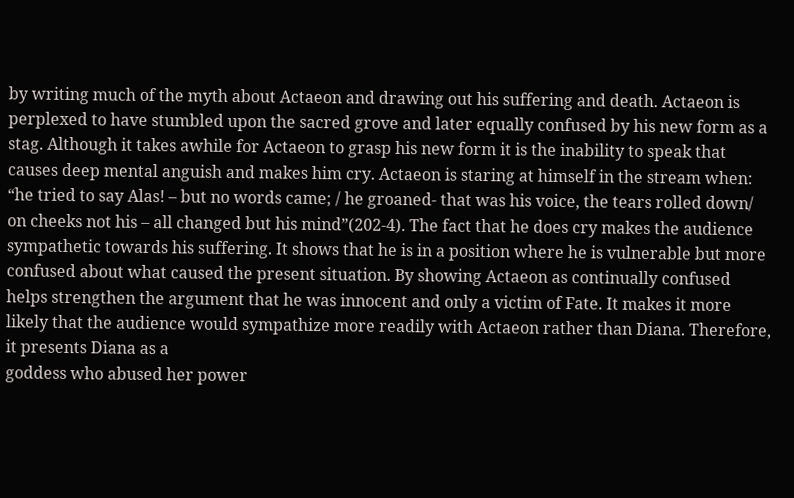by writing much of the myth about Actaeon and drawing out his suffering and death. Actaeon is perplexed to have stumbled upon the sacred grove and later equally confused by his new form as a stag. Although it takes awhile for Actaeon to grasp his new form it is the inability to speak that causes deep mental anguish and makes him cry. Actaeon is staring at himself in the stream when: “he tried to say Alas! – but no words came; / he groaned- that was his voice, the tears rolled down/ on cheeks not his – all changed but his mind”(202-4). The fact that he does cry makes the audience sympathetic towards his suffering. It shows that he is in a position where he is vulnerable but more confused about what caused the present situation. By showing Actaeon as continually confused helps strengthen the argument that he was innocent and only a victim of Fate. It makes it more likely that the audience would sympathize more readily with Actaeon rather than Diana. Therefore, it presents Diana as a
goddess who abused her power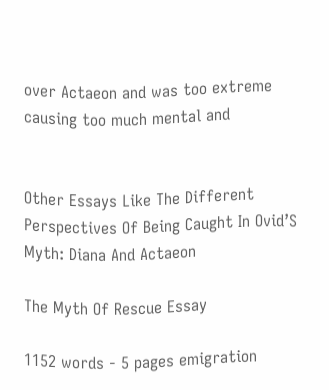over Actaeon and was too extreme causing too much mental and


Other Essays Like The Different Perspectives Of Being Caught In Ovid’S Myth: Diana And Actaeon

The Myth Of Rescue Essay

1152 words - 5 pages emigration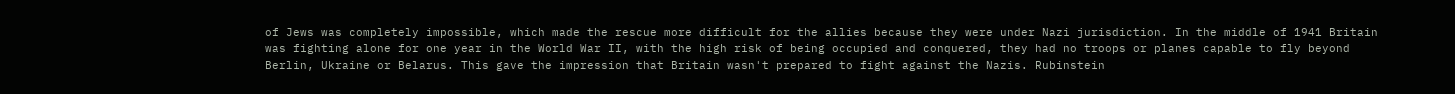of Jews was completely impossible, which made the rescue more difficult for the allies because they were under Nazi jurisdiction. In the middle of 1941 Britain was fighting alone for one year in the World War II, with the high risk of being occupied and conquered, they had no troops or planes capable to fly beyond Berlin, Ukraine or Belarus. This gave the impression that Britain wasn't prepared to fight against the Nazis. Rubinstein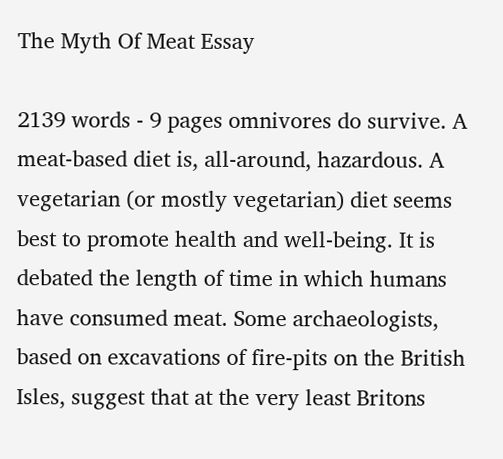The Myth Of Meat Essay

2139 words - 9 pages omnivores do survive. A meat-based diet is, all-around, hazardous. A vegetarian (or mostly vegetarian) diet seems best to promote health and well-being. It is debated the length of time in which humans have consumed meat. Some archaeologists, based on excavations of fire-pits on the British Isles, suggest that at the very least Britons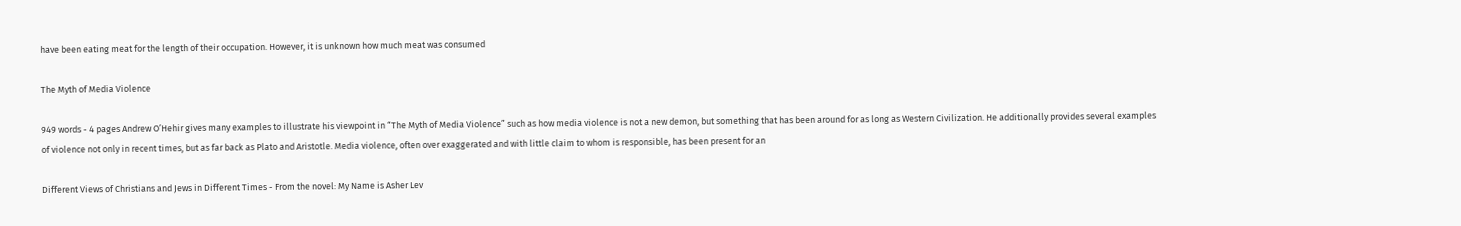have been eating meat for the length of their occupation. However, it is unknown how much meat was consumed

The Myth of Media Violence

949 words - 4 pages Andrew O’Hehir gives many examples to illustrate his viewpoint in “The Myth of Media Violence” such as how media violence is not a new demon, but something that has been around for as long as Western Civilization. He additionally provides several examples of violence not only in recent times, but as far back as Plato and Aristotle. Media violence, often over exaggerated and with little claim to whom is responsible, has been present for an

Different Views of Christians and Jews in Different Times - From the novel: My Name is Asher Lev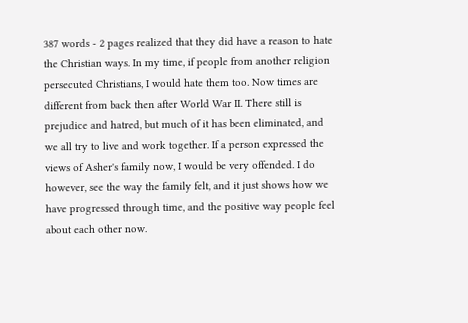387 words - 2 pages realized that they did have a reason to hate the Christian ways. In my time, if people from another religion persecuted Christians, I would hate them too. Now times are different from back then after World War II. There still is prejudice and hatred, but much of it has been eliminated, and we all try to live and work together. If a person expressed the views of Asher's family now, I would be very offended. I do however, see the way the family felt, and it just shows how we have progressed through time, and the positive way people feel about each other now.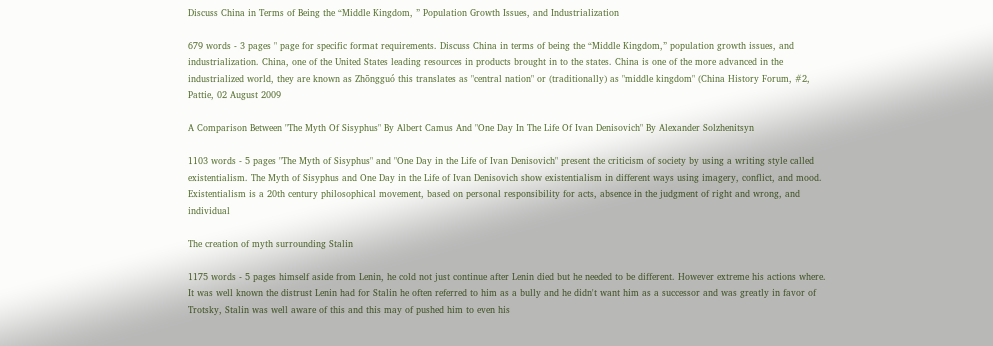Discuss China in Terms of Being the “Middle Kingdom, ” Population Growth Issues, and Industrialization

679 words - 3 pages " page for specific format requirements. Discuss China in terms of being the “Middle Kingdom,” population growth issues, and industrialization. China, one of the United States leading resources in products brought in to the states. China is one of the more advanced in the industrialized world, they are known as Zhōngguó this translates as "central nation" or (traditionally) as "middle kingdom" (China History Forum, #2, Pattie, 02 August 2009

A Comparison Between "The Myth Of Sisyphus" By Albert Camus And "One Day In The Life Of Ivan Denisovich" By Alexander Solzhenitsyn

1103 words - 5 pages "The Myth of Sisyphus" and "One Day in the Life of Ivan Denisovich" present the criticism of society by using a writing style called existentialism. The Myth of Sisyphus and One Day in the Life of Ivan Denisovich show existentialism in different ways using imagery, conflict, and mood. Existentialism is a 20th century philosophical movement, based on personal responsibility for acts, absence in the judgment of right and wrong, and individual

The creation of myth surrounding Stalin

1175 words - 5 pages himself aside from Lenin, he cold not just continue after Lenin died but he needed to be different. However extreme his actions where. It was well known the distrust Lenin had for Stalin he often referred to him as a bully and he didn't want him as a successor and was greatly in favor of Trotsky, Stalin was well aware of this and this may of pushed him to even his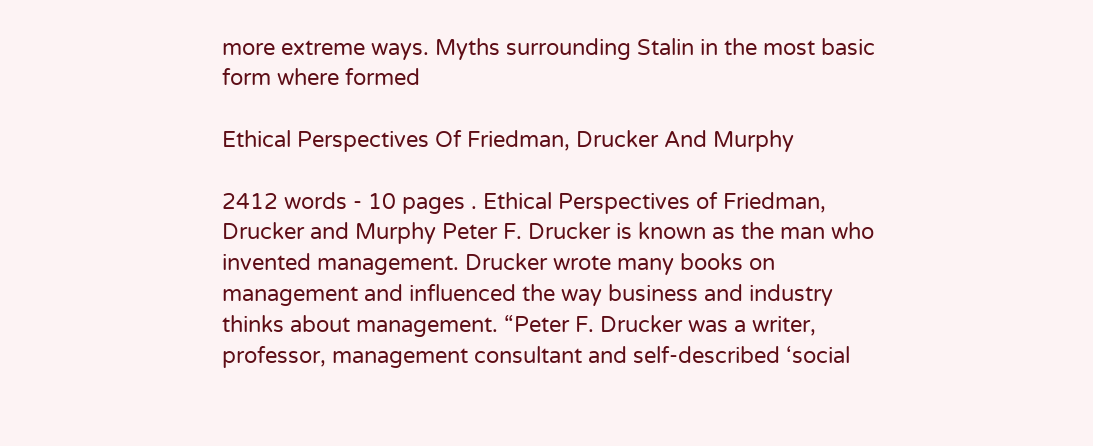more extreme ways. Myths surrounding Stalin in the most basic form where formed

Ethical Perspectives Of Friedman, Drucker And Murphy

2412 words - 10 pages . Ethical Perspectives of Friedman, Drucker and Murphy Peter F. Drucker is known as the man who invented management. Drucker wrote many books on management and influenced the way business and industry thinks about management. “Peter F. Drucker was a writer, professor, management consultant and self-described ‘social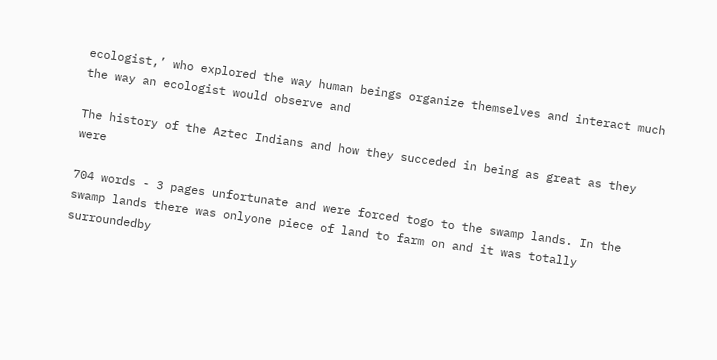ecologist,’ who explored the way human beings organize themselves and interact much the way an ecologist would observe and

The history of the Aztec Indians and how they succeded in being as great as they were

704 words - 3 pages unfortunate and were forced togo to the swamp lands. In the swamp lands there was onlyone piece of land to farm on and it was totally surroundedby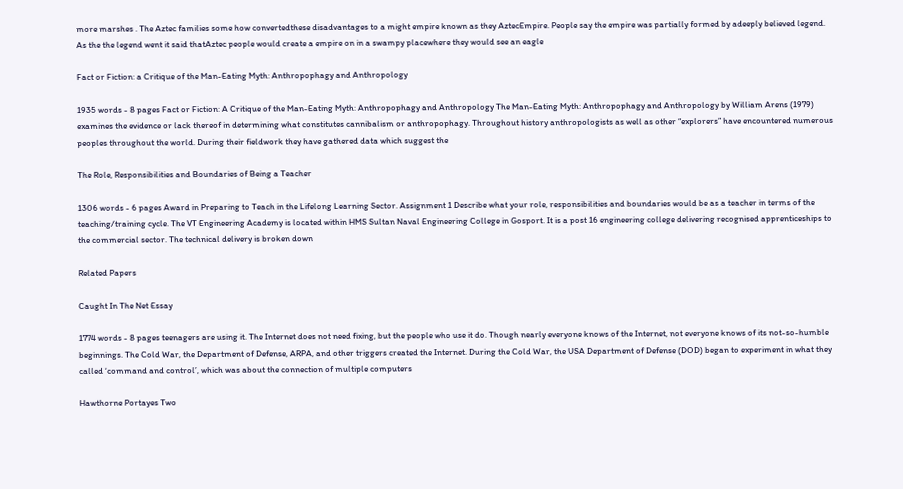more marshes . The Aztec families some how convertedthese disadvantages to a might empire known as they AztecEmpire. People say the empire was partially formed by adeeply believed legend. As the the legend went it said thatAztec people would create a empire on in a swampy placewhere they would see an eagle

Fact or Fiction: a Critique of the Man-Eating Myth: Anthropophagy and Anthropology

1935 words - 8 pages Fact or Fiction: A Critique of the Man-Eating Myth: Anthropophagy and Anthropology The Man-Eating Myth: Anthropophagy and Anthropology by William Arens (1979) examines the evidence or lack thereof in determining what constitutes cannibalism or anthropophagy. Throughout history anthropologists as well as other “explorers” have encountered numerous peoples throughout the world. During their fieldwork they have gathered data which suggest the

The Role, Responsibilities and Boundaries of Being a Teacher

1306 words - 6 pages Award in Preparing to Teach in the Lifelong Learning Sector. Assignment 1 Describe what your role, responsibilities and boundaries would be as a teacher in terms of the teaching/training cycle. The VT Engineering Academy is located within HMS Sultan Naval Engineering College in Gosport. It is a post 16 engineering college delivering recognised apprenticeships to the commercial sector. The technical delivery is broken down

Related Papers

Caught In The Net Essay

1774 words - 8 pages teenagers are using it. The Internet does not need fixing, but the people who use it do. Though nearly everyone knows of the Internet, not everyone knows of its not-so-humble beginnings. The Cold War, the Department of Defense, ARPA, and other triggers created the Internet. During the Cold War, the USA Department of Defense (DOD) began to experiment in what they called ‘command and control’, which was about the connection of multiple computers

Hawthorne Portayes Two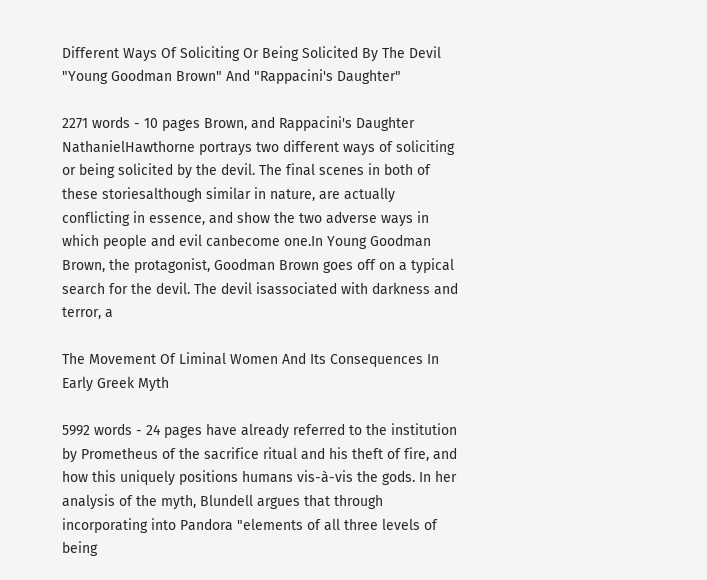Different Ways Of Soliciting Or Being Solicited By The Devil "Young Goodman Brown" And "Rappacini's Daughter"

2271 words - 10 pages Brown, and Rappacini's Daughter NathanielHawthorne portrays two different ways of soliciting or being solicited by the devil. The final scenes in both of these storiesalthough similar in nature, are actually conflicting in essence, and show the two adverse ways in which people and evil canbecome one.In Young Goodman Brown, the protagonist, Goodman Brown goes off on a typical search for the devil. The devil isassociated with darkness and terror, a

The Movement Of Liminal Women And Its Consequences In Early Greek Myth

5992 words - 24 pages have already referred to the institution by Prometheus of the sacrifice ritual and his theft of fire, and how this uniquely positions humans vis-à-vis the gods. In her analysis of the myth, Blundell argues that through incorporating into Pandora "elements of all three levels of being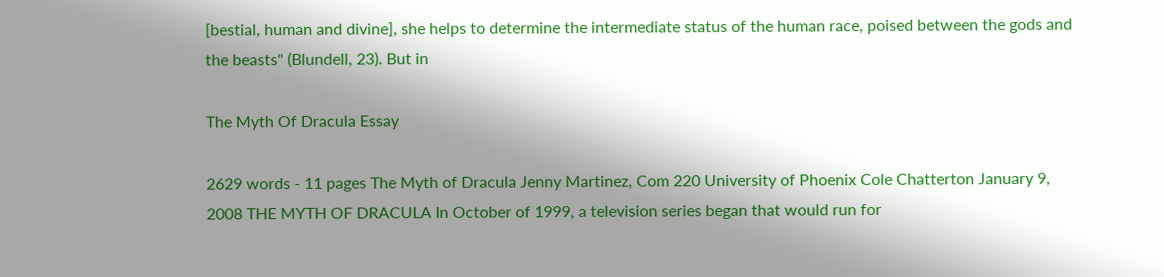[bestial, human and divine], she helps to determine the intermediate status of the human race, poised between the gods and the beasts" (Blundell, 23). But in

The Myth Of Dracula Essay

2629 words - 11 pages The Myth of Dracula Jenny Martinez, Com 220 University of Phoenix Cole Chatterton January 9, 2008 THE MYTH OF DRACULA In October of 1999, a television series began that would run for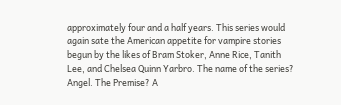approximately four and a half years. This series would again sate the American appetite for vampire stories begun by the likes of Bram Stoker, Anne Rice, Tanith Lee, and Chelsea Quinn Yarbro. The name of the series? Angel. The Premise? A